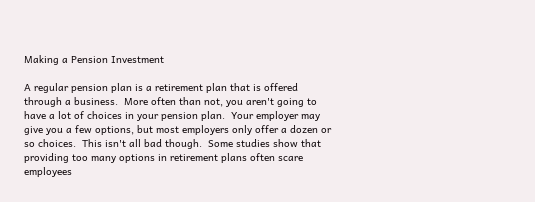Making a Pension Investment

A regular pension plan is a retirement plan that is offered through a business.  More often than not, you aren't going to have a lot of choices in your pension plan.  Your employer may give you a few options, but most employers only offer a dozen or so choices.  This isn't all bad though.  Some studies show that providing too many options in retirement plans often scare employees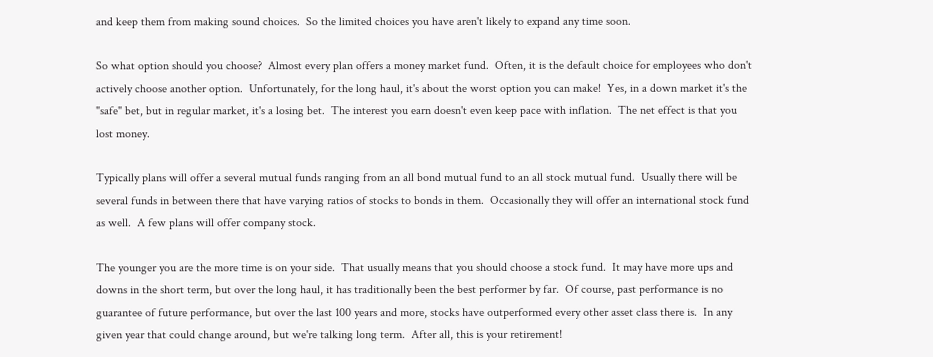and keep them from making sound choices.  So the limited choices you have aren't likely to expand any time soon.

So what option should you choose?  Almost every plan offers a money market fund.  Often, it is the default choice for employees who don't actively choose another option.  Unfortunately, for the long haul, it's about the worst option you can make!  Yes, in a down market it's the "safe" bet, but in regular market, it's a losing bet.  The interest you earn doesn't even keep pace with inflation.  The net effect is that you lost money.

Typically plans will offer a several mutual funds ranging from an all bond mutual fund to an all stock mutual fund.  Usually there will be several funds in between there that have varying ratios of stocks to bonds in them.  Occasionally they will offer an international stock fund as well.  A few plans will offer company stock.

The younger you are the more time is on your side.  That usually means that you should choose a stock fund.  It may have more ups and downs in the short term, but over the long haul, it has traditionally been the best performer by far.  Of course, past performance is no guarantee of future performance, but over the last 100 years and more, stocks have outperformed every other asset class there is.  In any given year that could change around, but we're talking long term.  After all, this is your retirement!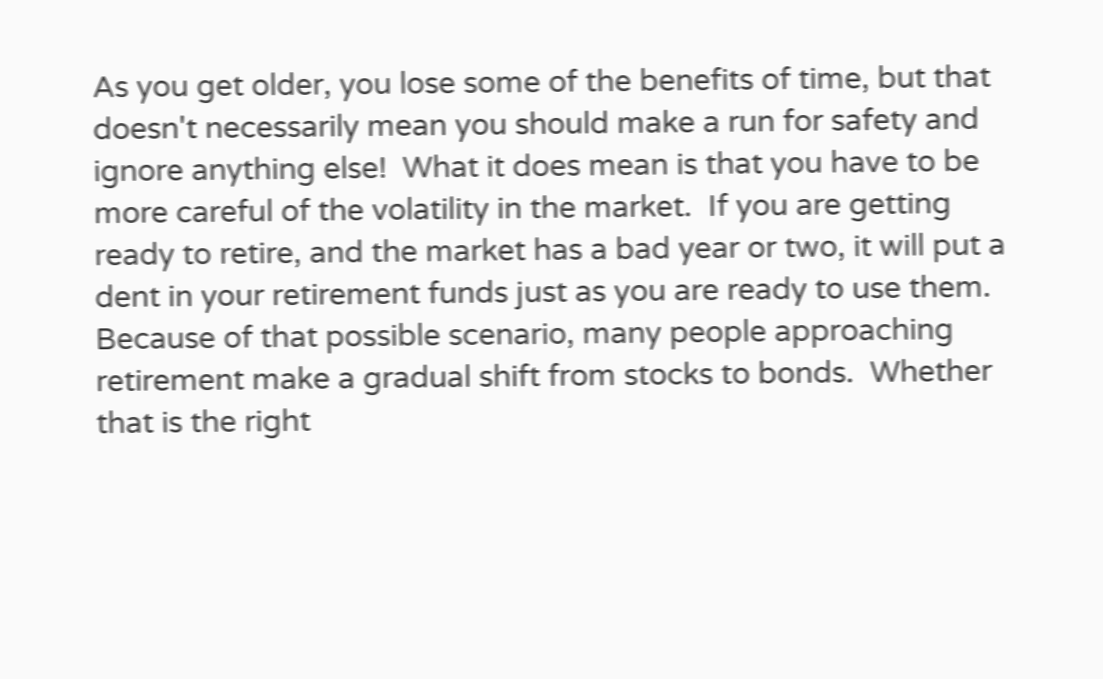As you get older, you lose some of the benefits of time, but that doesn't necessarily mean you should make a run for safety and ignore anything else!  What it does mean is that you have to be more careful of the volatility in the market.  If you are getting ready to retire, and the market has a bad year or two, it will put a dent in your retirement funds just as you are ready to use them.  Because of that possible scenario, many people approaching retirement make a gradual shift from stocks to bonds.  Whether that is the right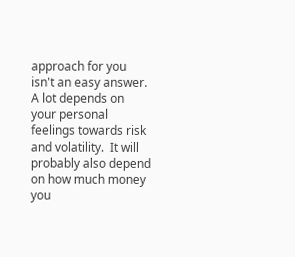approach for you isn't an easy answer.  A lot depends on your personal feelings towards risk and volatility.  It will probably also depend on how much money you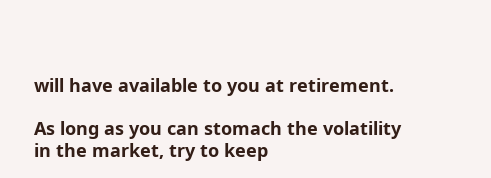will have available to you at retirement.

As long as you can stomach the volatility in the market, try to keep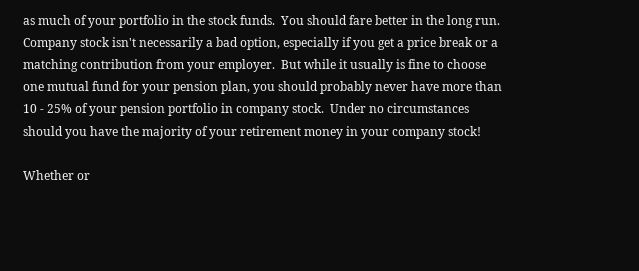as much of your portfolio in the stock funds.  You should fare better in the long run.  Company stock isn't necessarily a bad option, especially if you get a price break or a matching contribution from your employer.  But while it usually is fine to choose one mutual fund for your pension plan, you should probably never have more than 10 - 25% of your pension portfolio in company stock.  Under no circumstances should you have the majority of your retirement money in your company stock!

Whether or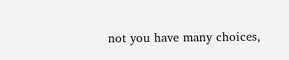not you have many choices,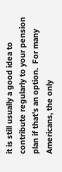it is still usually a good idea to contribute regularly to your pension plan if that's an option.  For many Americans, the only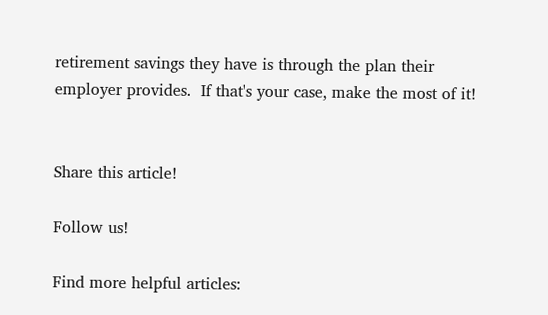retirement savings they have is through the plan their employer provides.  If that's your case, make the most of it!


Share this article!

Follow us!

Find more helpful articles: